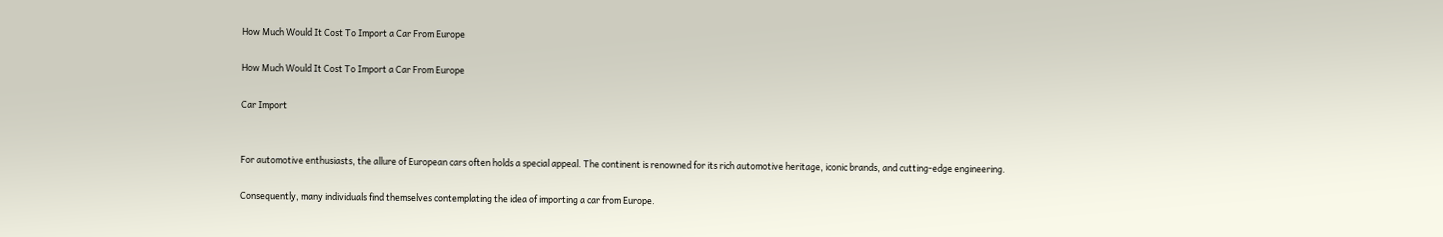How Much Would It Cost To Import a Car From Europe

How Much Would It Cost To Import a Car From Europe

Car Import


For automotive enthusiasts, the allure of European cars often holds a special appeal. The continent is renowned for its rich automotive heritage, iconic brands, and cutting-edge engineering.

Consequently, many individuals find themselves contemplating the idea of importing a car from Europe.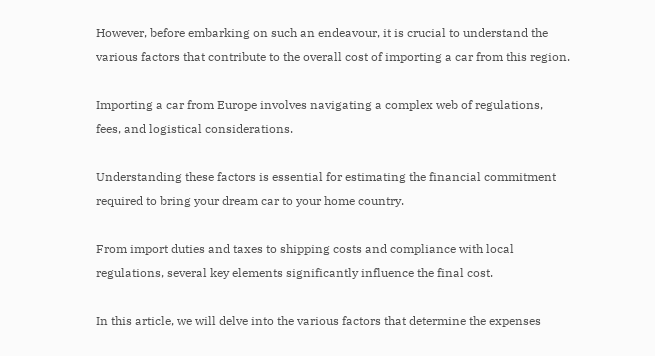However, before embarking on such an endeavour, it is crucial to understand the various factors that contribute to the overall cost of importing a car from this region.

Importing a car from Europe involves navigating a complex web of regulations, fees, and logistical considerations.

Understanding these factors is essential for estimating the financial commitment required to bring your dream car to your home country.

From import duties and taxes to shipping costs and compliance with local regulations, several key elements significantly influence the final cost.

In this article, we will delve into the various factors that determine the expenses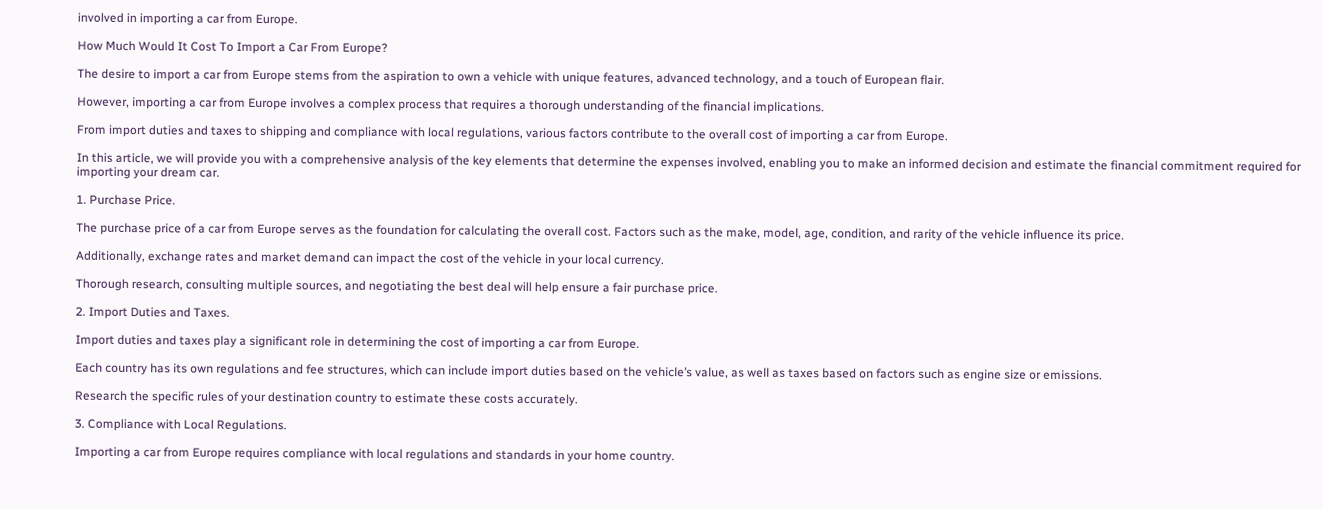involved in importing a car from Europe.

How Much Would It Cost To Import a Car From Europe?

The desire to import a car from Europe stems from the aspiration to own a vehicle with unique features, advanced technology, and a touch of European flair.

However, importing a car from Europe involves a complex process that requires a thorough understanding of the financial implications.

From import duties and taxes to shipping and compliance with local regulations, various factors contribute to the overall cost of importing a car from Europe.

In this article, we will provide you with a comprehensive analysis of the key elements that determine the expenses involved, enabling you to make an informed decision and estimate the financial commitment required for importing your dream car.

1. Purchase Price.

The purchase price of a car from Europe serves as the foundation for calculating the overall cost. Factors such as the make, model, age, condition, and rarity of the vehicle influence its price.

Additionally, exchange rates and market demand can impact the cost of the vehicle in your local currency.

Thorough research, consulting multiple sources, and negotiating the best deal will help ensure a fair purchase price.

2. Import Duties and Taxes.

Import duties and taxes play a significant role in determining the cost of importing a car from Europe.

Each country has its own regulations and fee structures, which can include import duties based on the vehicle’s value, as well as taxes based on factors such as engine size or emissions.

Research the specific rules of your destination country to estimate these costs accurately.

3. Compliance with Local Regulations.

Importing a car from Europe requires compliance with local regulations and standards in your home country.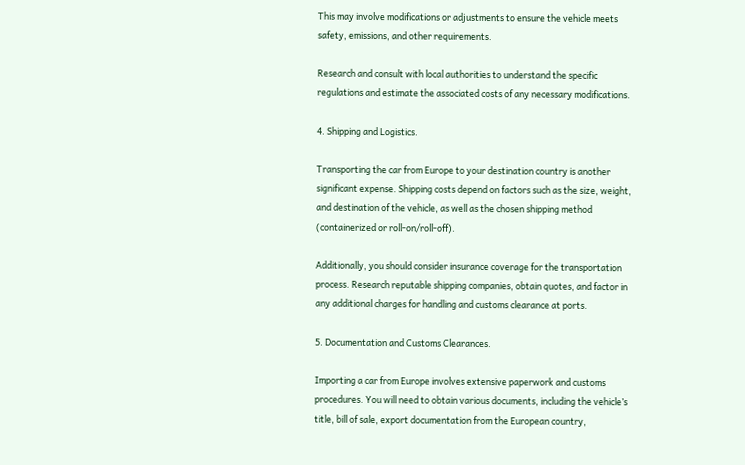This may involve modifications or adjustments to ensure the vehicle meets safety, emissions, and other requirements.

Research and consult with local authorities to understand the specific regulations and estimate the associated costs of any necessary modifications.

4. Shipping and Logistics.

Transporting the car from Europe to your destination country is another significant expense. Shipping costs depend on factors such as the size, weight, and destination of the vehicle, as well as the chosen shipping method (containerized or roll-on/roll-off).

Additionally, you should consider insurance coverage for the transportation process. Research reputable shipping companies, obtain quotes, and factor in any additional charges for handling and customs clearance at ports.

5. Documentation and Customs Clearances.

Importing a car from Europe involves extensive paperwork and customs procedures. You will need to obtain various documents, including the vehicle’s title, bill of sale, export documentation from the European country,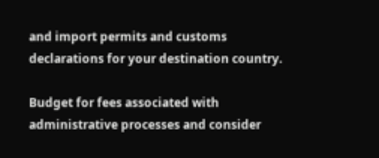and import permits and customs declarations for your destination country.

Budget for fees associated with administrative processes and consider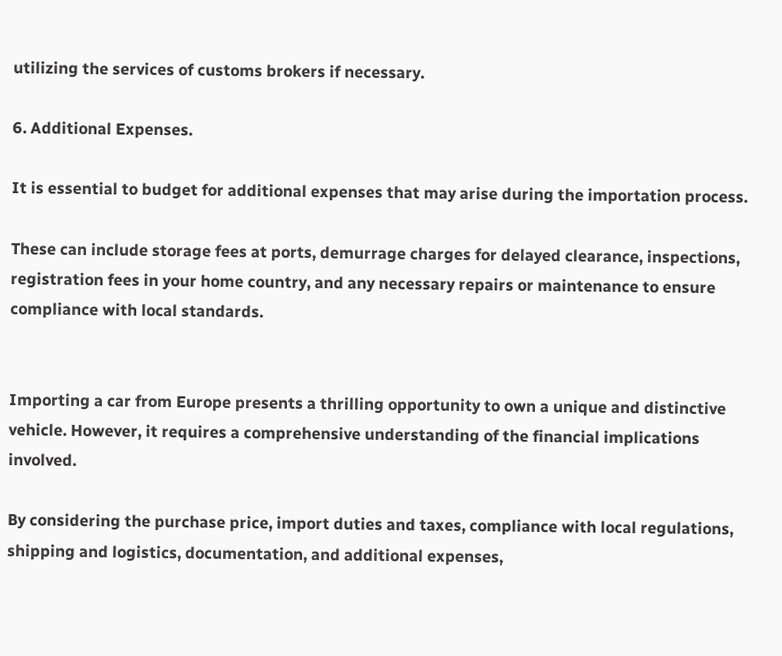utilizing the services of customs brokers if necessary.

6. Additional Expenses.

It is essential to budget for additional expenses that may arise during the importation process.

These can include storage fees at ports, demurrage charges for delayed clearance, inspections, registration fees in your home country, and any necessary repairs or maintenance to ensure compliance with local standards.


Importing a car from Europe presents a thrilling opportunity to own a unique and distinctive vehicle. However, it requires a comprehensive understanding of the financial implications involved.

By considering the purchase price, import duties and taxes, compliance with local regulations, shipping and logistics, documentation, and additional expenses,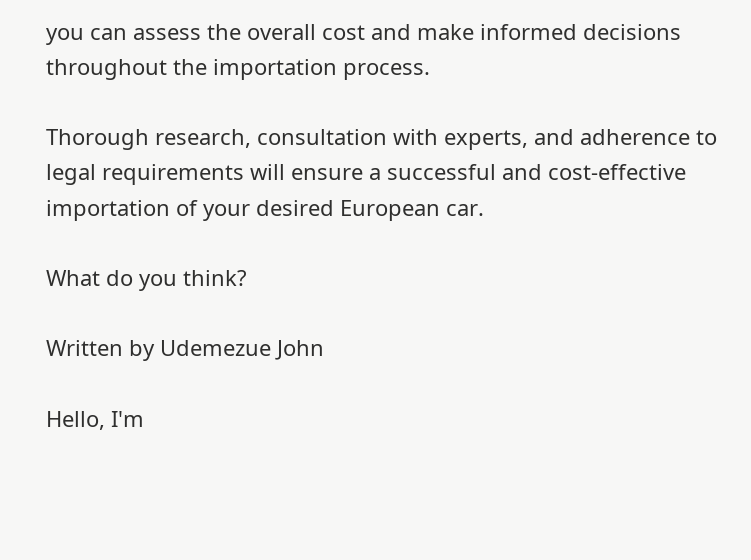you can assess the overall cost and make informed decisions throughout the importation process.

Thorough research, consultation with experts, and adherence to legal requirements will ensure a successful and cost-effective importation of your desired European car.

What do you think?

Written by Udemezue John

Hello, I'm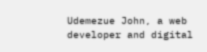Udemezue John, a web developer and digital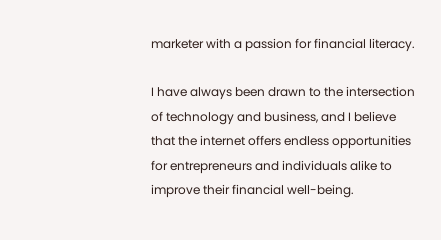marketer with a passion for financial literacy.

I have always been drawn to the intersection of technology and business, and I believe that the internet offers endless opportunities for entrepreneurs and individuals alike to improve their financial well-being.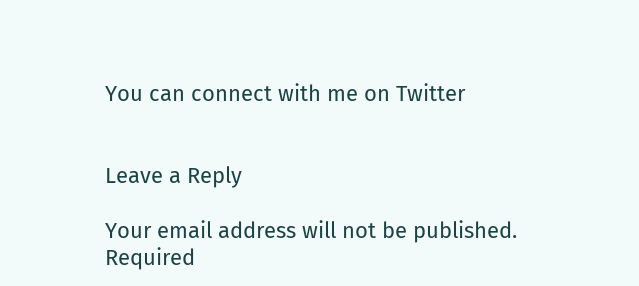You can connect with me on Twitter


Leave a Reply

Your email address will not be published. Required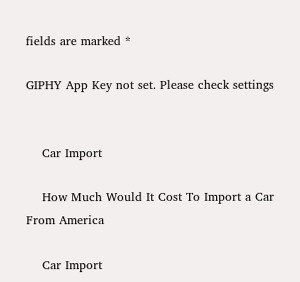fields are marked *

GIPHY App Key not set. Please check settings


    Car Import

    How Much Would It Cost To Import a Car From America

    Car Import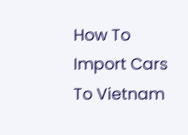How To Import Cars To Vietnam